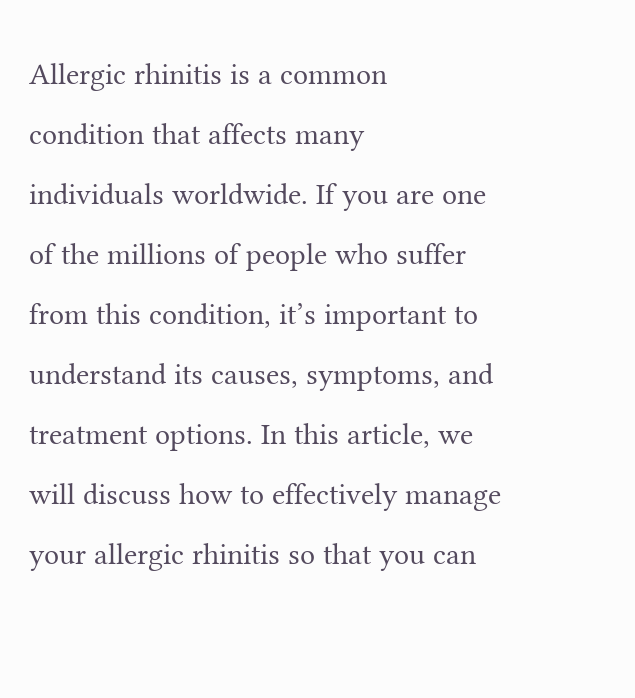Allergic rhinitis is a common condition that affects many individuals worldwide. If you are one of the millions of people who suffer from this condition, it’s important to understand its causes, symptoms, and treatment options. In this article, we will discuss how to effectively manage your allergic rhinitis so that you can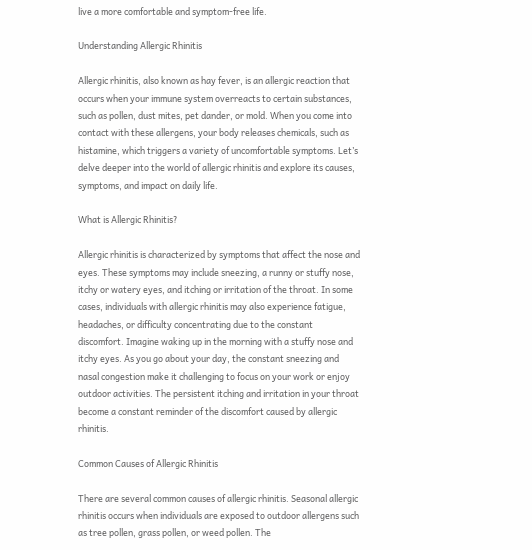live a more comfortable and symptom-free life.

Understanding Allergic Rhinitis

Allergic rhinitis, also known as hay fever, is an allergic reaction that occurs when your immune system overreacts to certain substances, such as pollen, dust mites, pet dander, or mold. When you come into contact with these allergens, your body releases chemicals, such as histamine, which triggers a variety of uncomfortable symptoms. Let’s delve deeper into the world of allergic rhinitis and explore its causes, symptoms, and impact on daily life.

What is Allergic Rhinitis?

Allergic rhinitis is characterized by symptoms that affect the nose and eyes. These symptoms may include sneezing, a runny or stuffy nose, itchy or watery eyes, and itching or irritation of the throat. In some cases, individuals with allergic rhinitis may also experience fatigue, headaches, or difficulty concentrating due to the constant discomfort. Imagine waking up in the morning with a stuffy nose and itchy eyes. As you go about your day, the constant sneezing and nasal congestion make it challenging to focus on your work or enjoy outdoor activities. The persistent itching and irritation in your throat become a constant reminder of the discomfort caused by allergic rhinitis.

Common Causes of Allergic Rhinitis

There are several common causes of allergic rhinitis. Seasonal allergic rhinitis occurs when individuals are exposed to outdoor allergens such as tree pollen, grass pollen, or weed pollen. The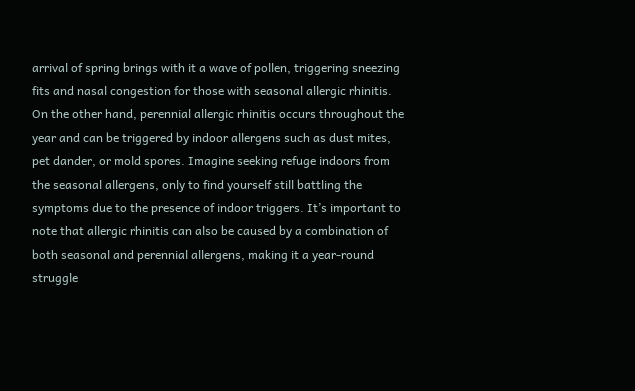arrival of spring brings with it a wave of pollen, triggering sneezing fits and nasal congestion for those with seasonal allergic rhinitis. On the other hand, perennial allergic rhinitis occurs throughout the year and can be triggered by indoor allergens such as dust mites, pet dander, or mold spores. Imagine seeking refuge indoors from the seasonal allergens, only to find yourself still battling the symptoms due to the presence of indoor triggers. It’s important to note that allergic rhinitis can also be caused by a combination of both seasonal and perennial allergens, making it a year-round struggle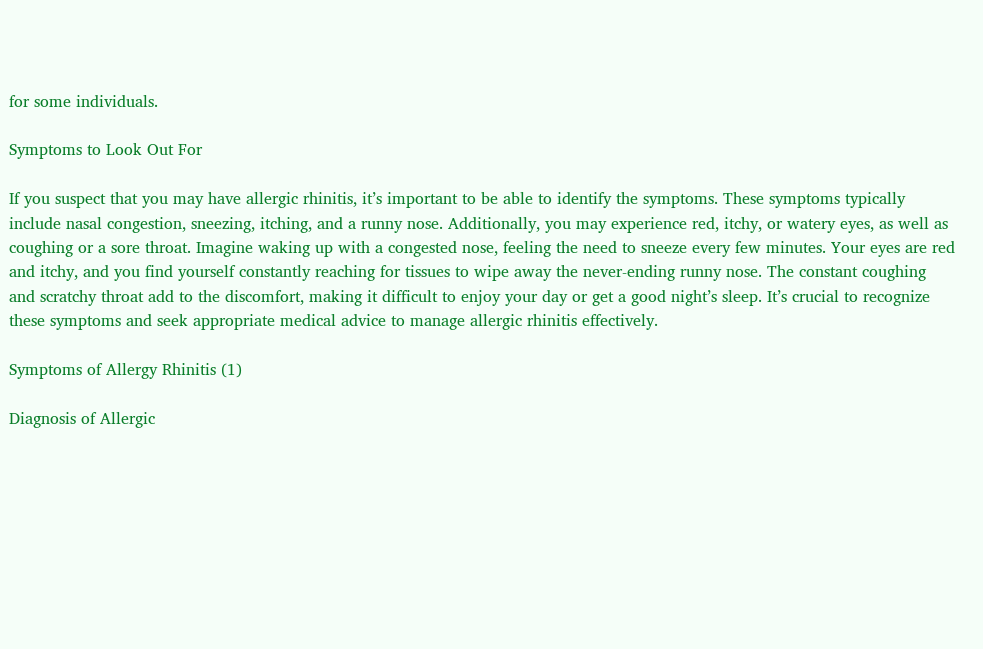for some individuals.

Symptoms to Look Out For

If you suspect that you may have allergic rhinitis, it’s important to be able to identify the symptoms. These symptoms typically include nasal congestion, sneezing, itching, and a runny nose. Additionally, you may experience red, itchy, or watery eyes, as well as coughing or a sore throat. Imagine waking up with a congested nose, feeling the need to sneeze every few minutes. Your eyes are red and itchy, and you find yourself constantly reaching for tissues to wipe away the never-ending runny nose. The constant coughing and scratchy throat add to the discomfort, making it difficult to enjoy your day or get a good night’s sleep. It’s crucial to recognize these symptoms and seek appropriate medical advice to manage allergic rhinitis effectively.

Symptoms of Allergy Rhinitis (1)

Diagnosis of Allergic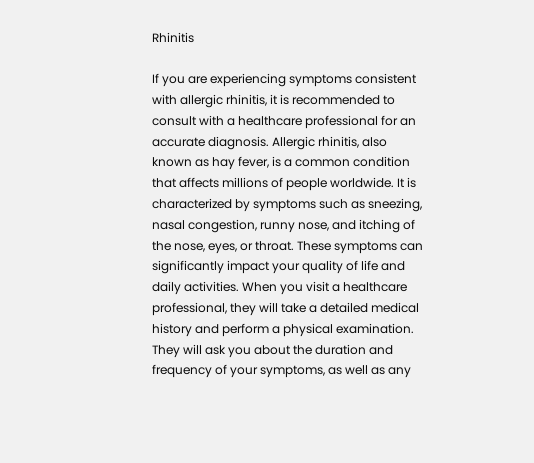Rhinitis

If you are experiencing symptoms consistent with allergic rhinitis, it is recommended to consult with a healthcare professional for an accurate diagnosis. Allergic rhinitis, also known as hay fever, is a common condition that affects millions of people worldwide. It is characterized by symptoms such as sneezing, nasal congestion, runny nose, and itching of the nose, eyes, or throat. These symptoms can significantly impact your quality of life and daily activities. When you visit a healthcare professional, they will take a detailed medical history and perform a physical examination. They will ask you about the duration and frequency of your symptoms, as well as any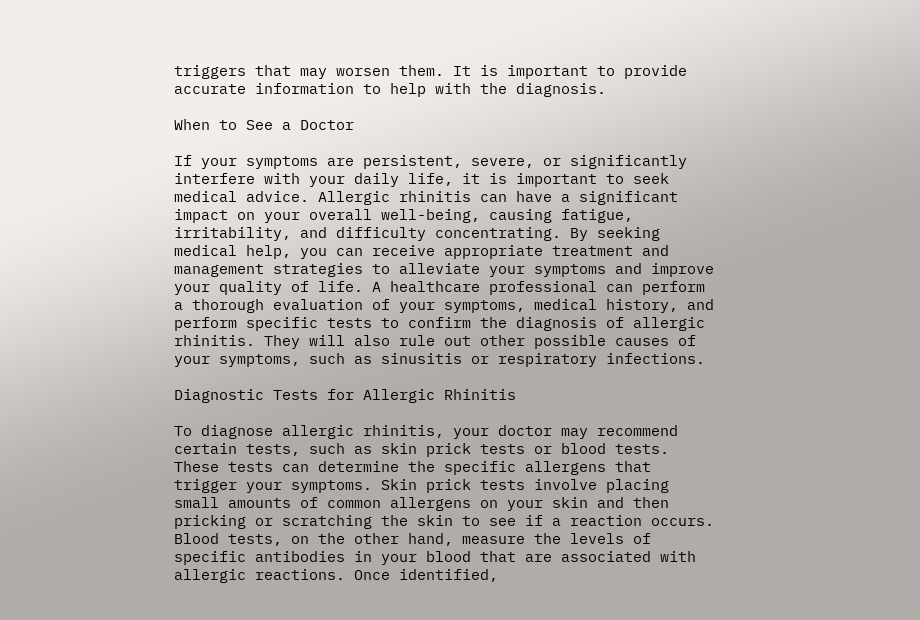triggers that may worsen them. It is important to provide accurate information to help with the diagnosis.

When to See a Doctor

If your symptoms are persistent, severe, or significantly interfere with your daily life, it is important to seek medical advice. Allergic rhinitis can have a significant impact on your overall well-being, causing fatigue, irritability, and difficulty concentrating. By seeking medical help, you can receive appropriate treatment and management strategies to alleviate your symptoms and improve your quality of life. A healthcare professional can perform a thorough evaluation of your symptoms, medical history, and perform specific tests to confirm the diagnosis of allergic rhinitis. They will also rule out other possible causes of your symptoms, such as sinusitis or respiratory infections.

Diagnostic Tests for Allergic Rhinitis

To diagnose allergic rhinitis, your doctor may recommend certain tests, such as skin prick tests or blood tests. These tests can determine the specific allergens that trigger your symptoms. Skin prick tests involve placing small amounts of common allergens on your skin and then pricking or scratching the skin to see if a reaction occurs. Blood tests, on the other hand, measure the levels of specific antibodies in your blood that are associated with allergic reactions. Once identified,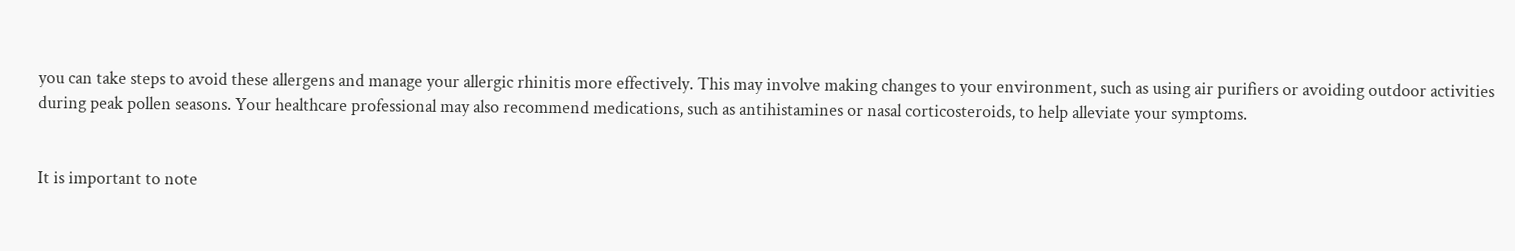you can take steps to avoid these allergens and manage your allergic rhinitis more effectively. This may involve making changes to your environment, such as using air purifiers or avoiding outdoor activities during peak pollen seasons. Your healthcare professional may also recommend medications, such as antihistamines or nasal corticosteroids, to help alleviate your symptoms.


It is important to note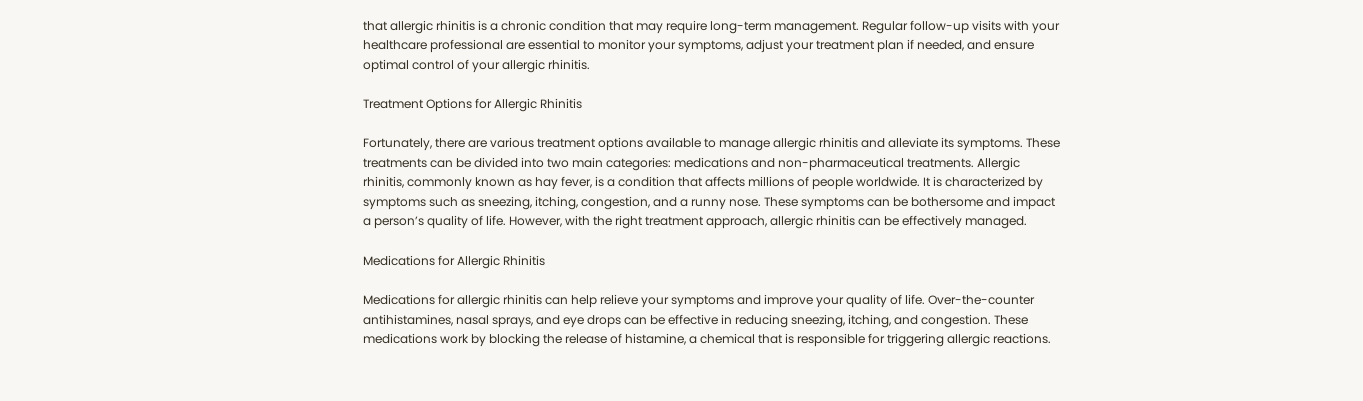that allergic rhinitis is a chronic condition that may require long-term management. Regular follow-up visits with your healthcare professional are essential to monitor your symptoms, adjust your treatment plan if needed, and ensure optimal control of your allergic rhinitis.

Treatment Options for Allergic Rhinitis

Fortunately, there are various treatment options available to manage allergic rhinitis and alleviate its symptoms. These treatments can be divided into two main categories: medications and non-pharmaceutical treatments. Allergic rhinitis, commonly known as hay fever, is a condition that affects millions of people worldwide. It is characterized by symptoms such as sneezing, itching, congestion, and a runny nose. These symptoms can be bothersome and impact a person’s quality of life. However, with the right treatment approach, allergic rhinitis can be effectively managed.

Medications for Allergic Rhinitis

Medications for allergic rhinitis can help relieve your symptoms and improve your quality of life. Over-the-counter antihistamines, nasal sprays, and eye drops can be effective in reducing sneezing, itching, and congestion. These medications work by blocking the release of histamine, a chemical that is responsible for triggering allergic reactions.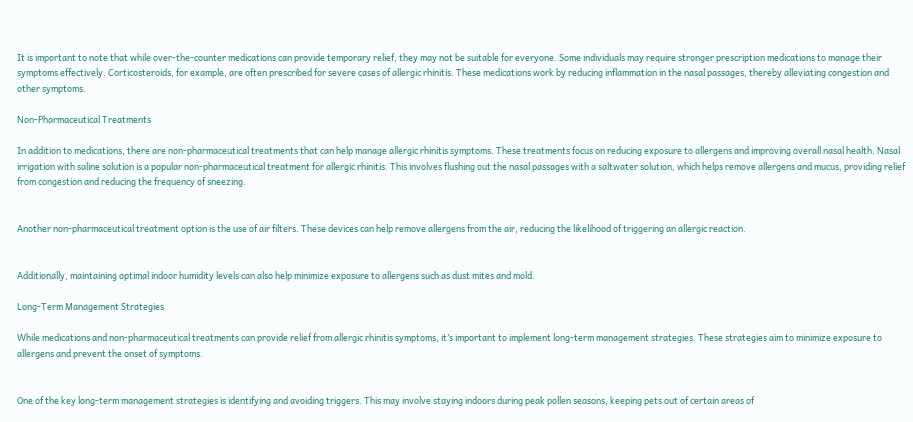It is important to note that while over-the-counter medications can provide temporary relief, they may not be suitable for everyone. Some individuals may require stronger prescription medications to manage their symptoms effectively. Corticosteroids, for example, are often prescribed for severe cases of allergic rhinitis. These medications work by reducing inflammation in the nasal passages, thereby alleviating congestion and other symptoms.

Non-Pharmaceutical Treatments

In addition to medications, there are non-pharmaceutical treatments that can help manage allergic rhinitis symptoms. These treatments focus on reducing exposure to allergens and improving overall nasal health. Nasal irrigation with saline solution is a popular non-pharmaceutical treatment for allergic rhinitis. This involves flushing out the nasal passages with a saltwater solution, which helps remove allergens and mucus, providing relief from congestion and reducing the frequency of sneezing.


Another non-pharmaceutical treatment option is the use of air filters. These devices can help remove allergens from the air, reducing the likelihood of triggering an allergic reaction.


Additionally, maintaining optimal indoor humidity levels can also help minimize exposure to allergens such as dust mites and mold.

Long-Term Management Strategies

While medications and non-pharmaceutical treatments can provide relief from allergic rhinitis symptoms, it’s important to implement long-term management strategies. These strategies aim to minimize exposure to allergens and prevent the onset of symptoms.


One of the key long-term management strategies is identifying and avoiding triggers. This may involve staying indoors during peak pollen seasons, keeping pets out of certain areas of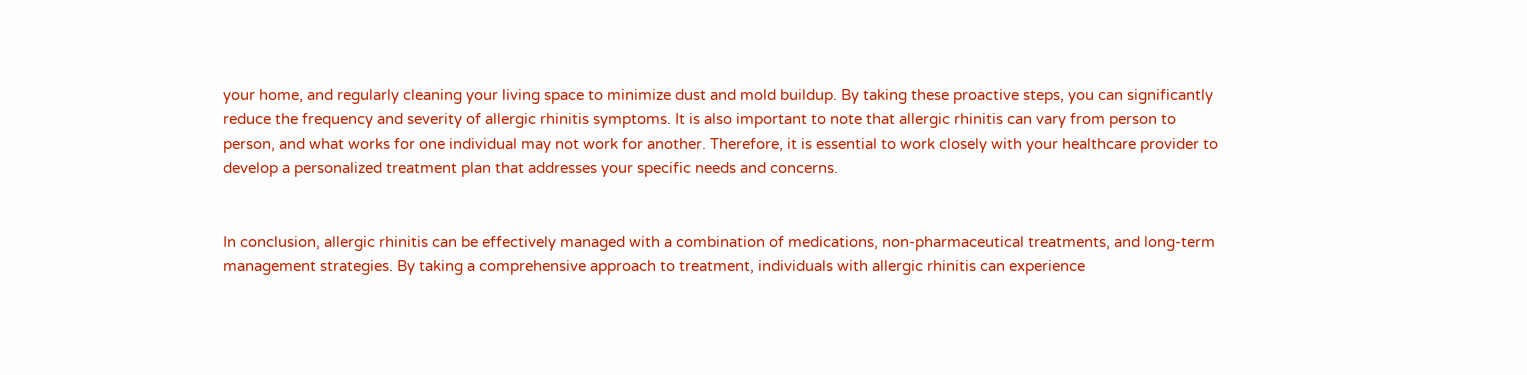your home, and regularly cleaning your living space to minimize dust and mold buildup. By taking these proactive steps, you can significantly reduce the frequency and severity of allergic rhinitis symptoms. It is also important to note that allergic rhinitis can vary from person to person, and what works for one individual may not work for another. Therefore, it is essential to work closely with your healthcare provider to develop a personalized treatment plan that addresses your specific needs and concerns.


In conclusion, allergic rhinitis can be effectively managed with a combination of medications, non-pharmaceutical treatments, and long-term management strategies. By taking a comprehensive approach to treatment, individuals with allergic rhinitis can experience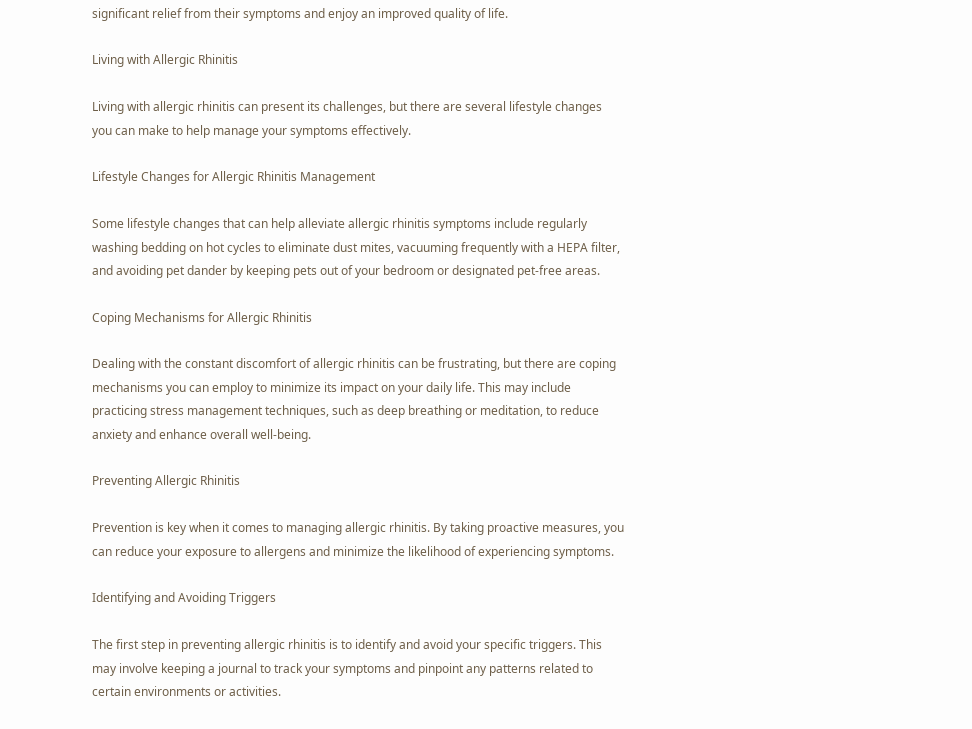significant relief from their symptoms and enjoy an improved quality of life.

Living with Allergic Rhinitis

Living with allergic rhinitis can present its challenges, but there are several lifestyle changes you can make to help manage your symptoms effectively.

Lifestyle Changes for Allergic Rhinitis Management

Some lifestyle changes that can help alleviate allergic rhinitis symptoms include regularly washing bedding on hot cycles to eliminate dust mites, vacuuming frequently with a HEPA filter, and avoiding pet dander by keeping pets out of your bedroom or designated pet-free areas.

Coping Mechanisms for Allergic Rhinitis

Dealing with the constant discomfort of allergic rhinitis can be frustrating, but there are coping mechanisms you can employ to minimize its impact on your daily life. This may include practicing stress management techniques, such as deep breathing or meditation, to reduce anxiety and enhance overall well-being.

Preventing Allergic Rhinitis

Prevention is key when it comes to managing allergic rhinitis. By taking proactive measures, you can reduce your exposure to allergens and minimize the likelihood of experiencing symptoms.

Identifying and Avoiding Triggers

The first step in preventing allergic rhinitis is to identify and avoid your specific triggers. This may involve keeping a journal to track your symptoms and pinpoint any patterns related to certain environments or activities.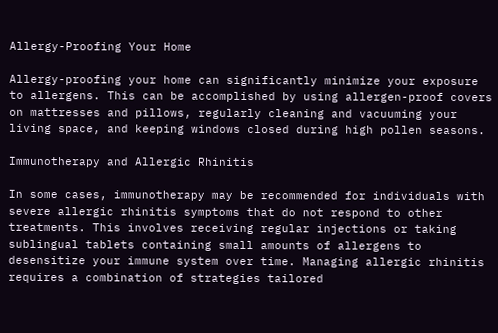Allergy-Proofing Your Home

Allergy-proofing your home can significantly minimize your exposure to allergens. This can be accomplished by using allergen-proof covers on mattresses and pillows, regularly cleaning and vacuuming your living space, and keeping windows closed during high pollen seasons.

Immunotherapy and Allergic Rhinitis

In some cases, immunotherapy may be recommended for individuals with severe allergic rhinitis symptoms that do not respond to other treatments. This involves receiving regular injections or taking sublingual tablets containing small amounts of allergens to desensitize your immune system over time. Managing allergic rhinitis requires a combination of strategies tailored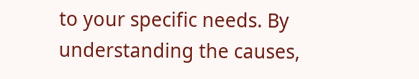to your specific needs. By understanding the causes,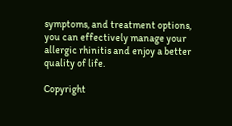symptoms, and treatment options, you can effectively manage your allergic rhinitis and enjoy a better quality of life.

Copyright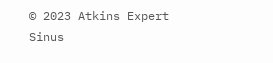© 2023 Atkins Expert Sinus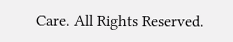Care. All Rights Reserved.